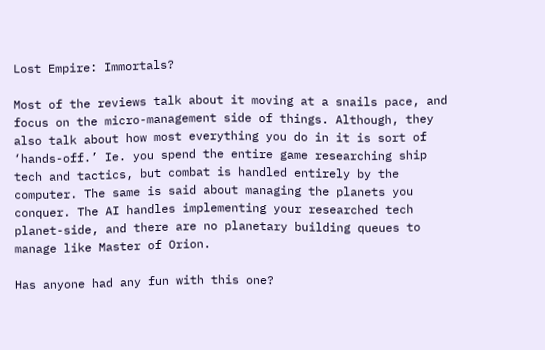Lost Empire: Immortals?

Most of the reviews talk about it moving at a snails pace, and focus on the micro-management side of things. Although, they also talk about how most everything you do in it is sort of ‘hands-off.’ Ie. you spend the entire game researching ship tech and tactics, but combat is handled entirely by the computer. The same is said about managing the planets you conquer. The AI handles implementing your researched tech planet-side, and there are no planetary building queues to manage like Master of Orion.

Has anyone had any fun with this one?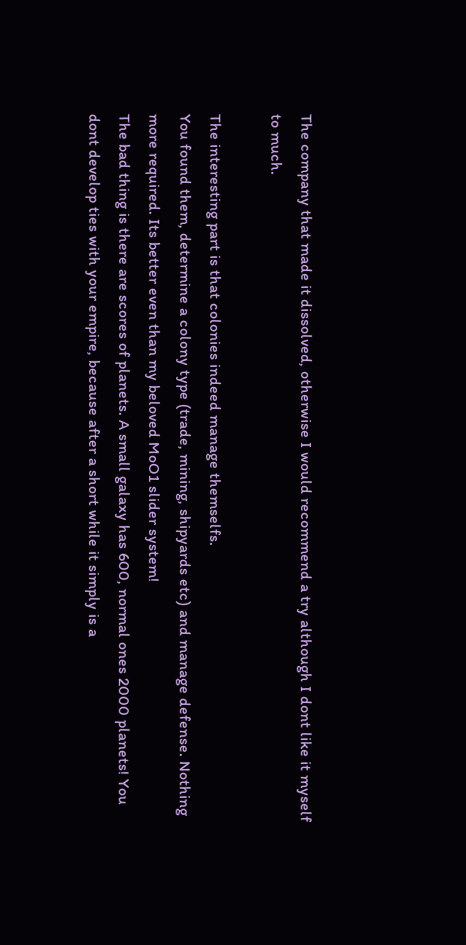The company that made it dissolved, otherwise I would recommend a try although I dont like it myself to much.

The interesting part is that colonies indeed manage themselfs.
You found them, determine a colony type (trade, mining, shipyards etc) and manage defense. Nothing more required. Its better even than my beloved MoO1 slider system!
The bad thing is there are scores of planets. A small galaxy has 600, normal ones 2000 planets! You dont develop ties with your empire, because after a short while it simply is a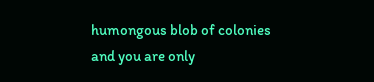humongous blob of colonies and you are only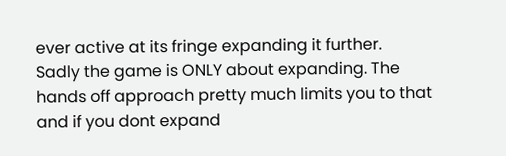ever active at its fringe expanding it further.
Sadly the game is ONLY about expanding. The hands off approach pretty much limits you to that and if you dont expand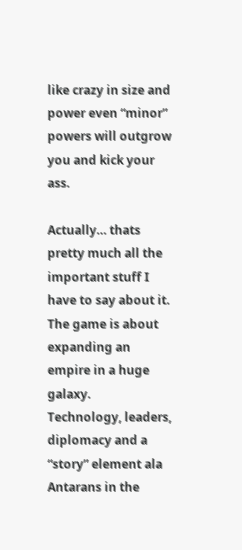like crazy in size and power even “minor” powers will outgrow you and kick your ass.

Actually… thats pretty much all the important stuff I have to say about it.
The game is about expanding an empire in a huge galaxy.
Technology, leaders, diplomacy and a “story” element ala Antarans in the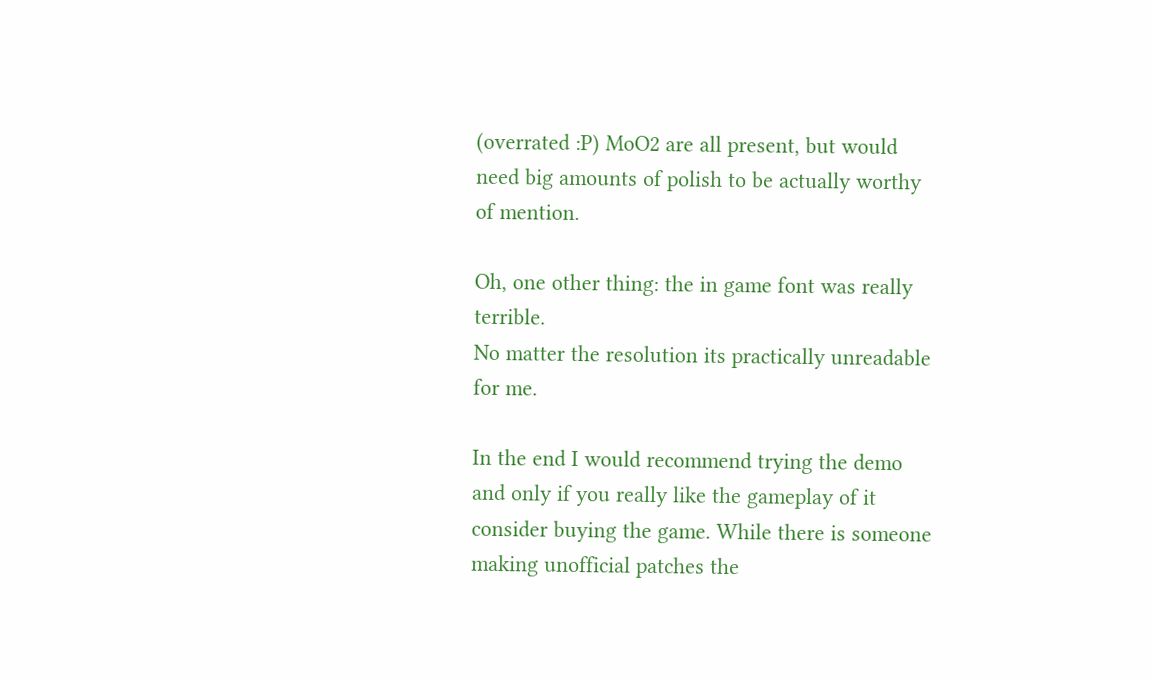(overrated :P) MoO2 are all present, but would need big amounts of polish to be actually worthy of mention.

Oh, one other thing: the in game font was really terrible.
No matter the resolution its practically unreadable for me.

In the end I would recommend trying the demo and only if you really like the gameplay of it consider buying the game. While there is someone making unofficial patches the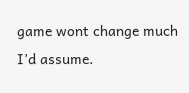game wont change much I’d assume.